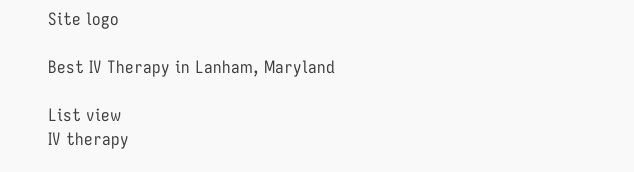Site logo

Best IV Therapy in Lanham, Maryland

List view
IV therapy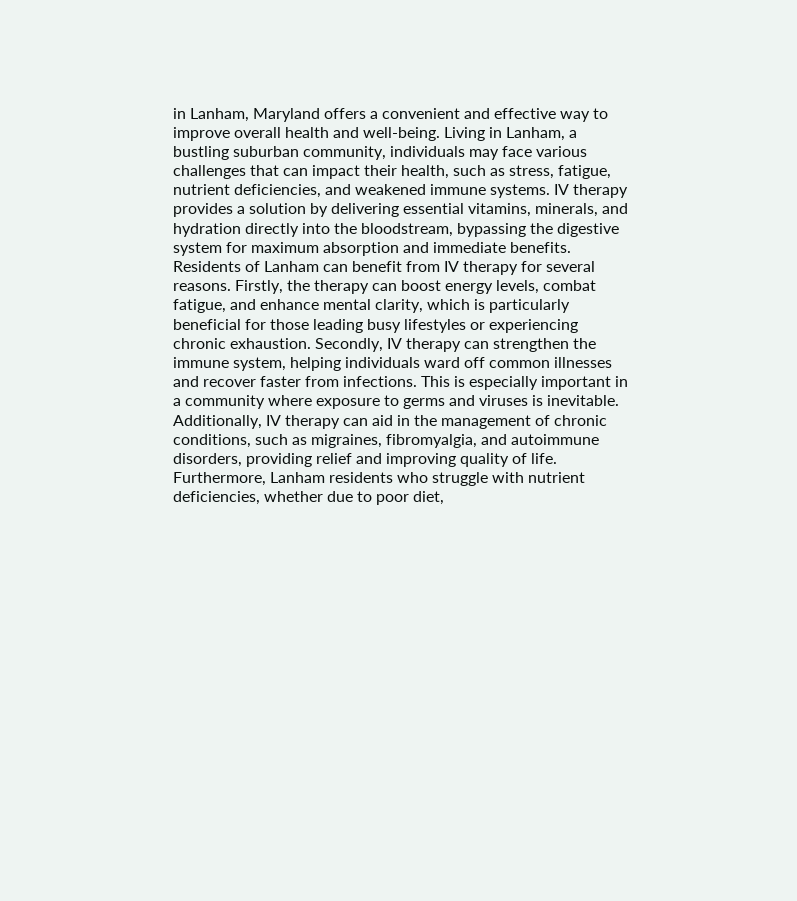in Lanham, Maryland offers a convenient and effective way to improve overall health and well-being. Living in Lanham, a bustling suburban community, individuals may face various challenges that can impact their health, such as stress, fatigue, nutrient deficiencies, and weakened immune systems. IV therapy provides a solution by delivering essential vitamins, minerals, and hydration directly into the bloodstream, bypassing the digestive system for maximum absorption and immediate benefits. Residents of Lanham can benefit from IV therapy for several reasons. Firstly, the therapy can boost energy levels, combat fatigue, and enhance mental clarity, which is particularly beneficial for those leading busy lifestyles or experiencing chronic exhaustion. Secondly, IV therapy can strengthen the immune system, helping individuals ward off common illnesses and recover faster from infections. This is especially important in a community where exposure to germs and viruses is inevitable. Additionally, IV therapy can aid in the management of chronic conditions, such as migraines, fibromyalgia, and autoimmune disorders, providing relief and improving quality of life. Furthermore, Lanham residents who struggle with nutrient deficiencies, whether due to poor diet,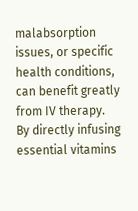malabsorption issues, or specific health conditions, can benefit greatly from IV therapy. By directly infusing essential vitamins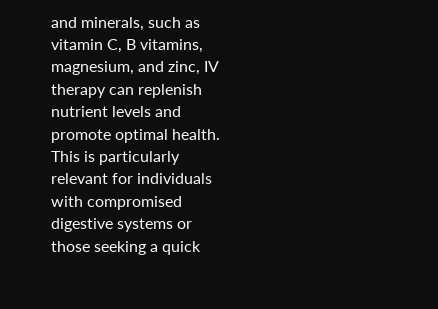and minerals, such as vitamin C, B vitamins, magnesium, and zinc, IV therapy can replenish nutrient levels and promote optimal health. This is particularly relevant for individuals with compromised digestive systems or those seeking a quick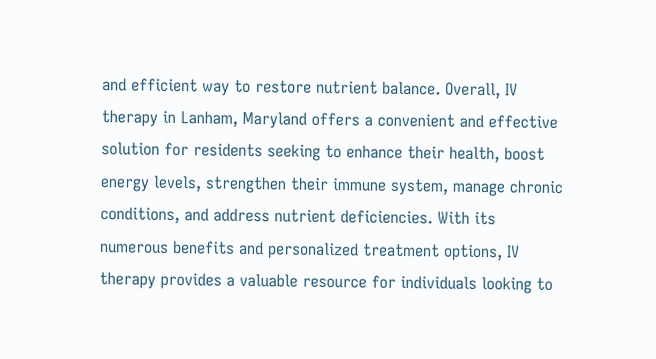and efficient way to restore nutrient balance. Overall, IV therapy in Lanham, Maryland offers a convenient and effective solution for residents seeking to enhance their health, boost energy levels, strengthen their immune system, manage chronic conditions, and address nutrient deficiencies. With its numerous benefits and personalized treatment options, IV therapy provides a valuable resource for individuals looking to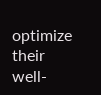optimize their well-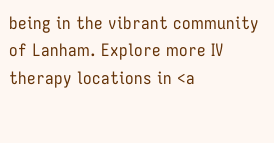being in the vibrant community of Lanham. Explore more IV therapy locations in <a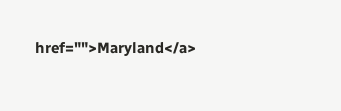href="">Maryland</a>